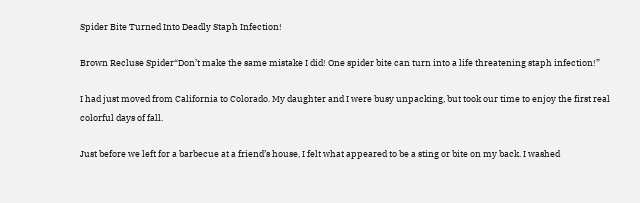Spider Bite Turned Into Deadly Staph Infection!

Brown Recluse Spider“Don’t make the same mistake I did! One spider bite can turn into a life threatening staph infection!”

I had just moved from California to Colorado. My daughter and I were busy unpacking, but took our time to enjoy the first real colorful days of fall.

Just before we left for a barbecue at a friend’s house, I felt what appeared to be a sting or bite on my back. I washed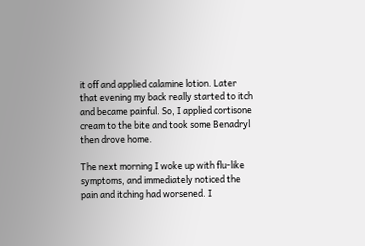it off and applied calamine lotion. Later that evening my back really started to itch and became painful. So, I applied cortisone cream to the bite and took some Benadryl then drove home.

The next morning I woke up with flu-like symptoms, and immediately noticed the pain and itching had worsened. I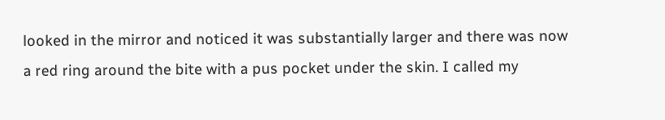looked in the mirror and noticed it was substantially larger and there was now a red ring around the bite with a pus pocket under the skin. I called my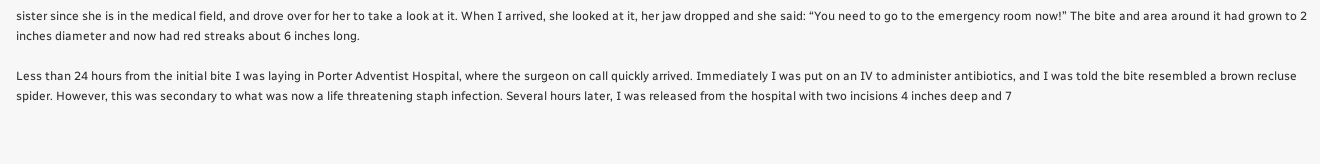sister since she is in the medical field, and drove over for her to take a look at it. When I arrived, she looked at it, her jaw dropped and she said: “You need to go to the emergency room now!” The bite and area around it had grown to 2 inches diameter and now had red streaks about 6 inches long.

Less than 24 hours from the initial bite I was laying in Porter Adventist Hospital, where the surgeon on call quickly arrived. Immediately I was put on an IV to administer antibiotics, and I was told the bite resembled a brown recluse spider. However, this was secondary to what was now a life threatening staph infection. Several hours later, I was released from the hospital with two incisions 4 inches deep and 7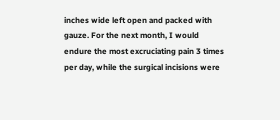inches wide left open and packed with gauze. For the next month, I would endure the most excruciating pain 3 times per day, while the surgical incisions were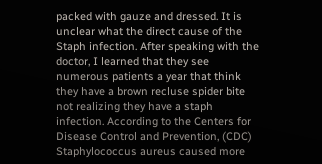packed with gauze and dressed. It is unclear what the direct cause of the Staph infection. After speaking with the doctor, I learned that they see numerous patients a year that think they have a brown recluse spider bite not realizing they have a staph infection. According to the Centers for Disease Control and Prevention, (CDC) Staphylococcus aureus caused more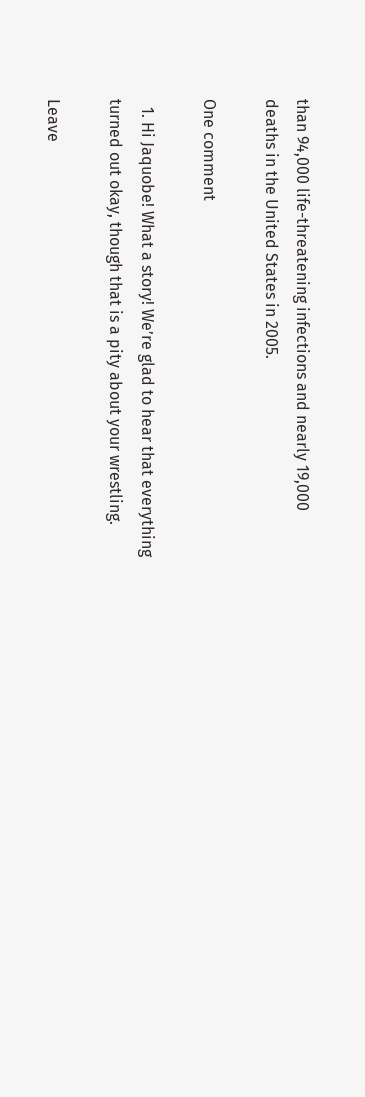than 94,000 life-threatening infections and nearly 19,000 deaths in the United States in 2005.

One comment

  1. Hi Jaquobe! What a story! We’re glad to hear that everything turned out okay, though that is a pity about your wrestling.

Leave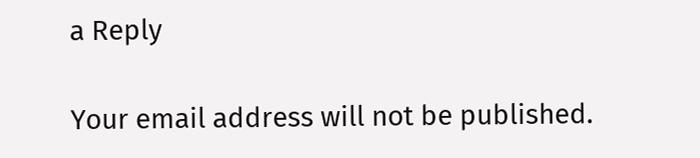a Reply

Your email address will not be published.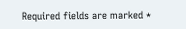Required fields are marked *